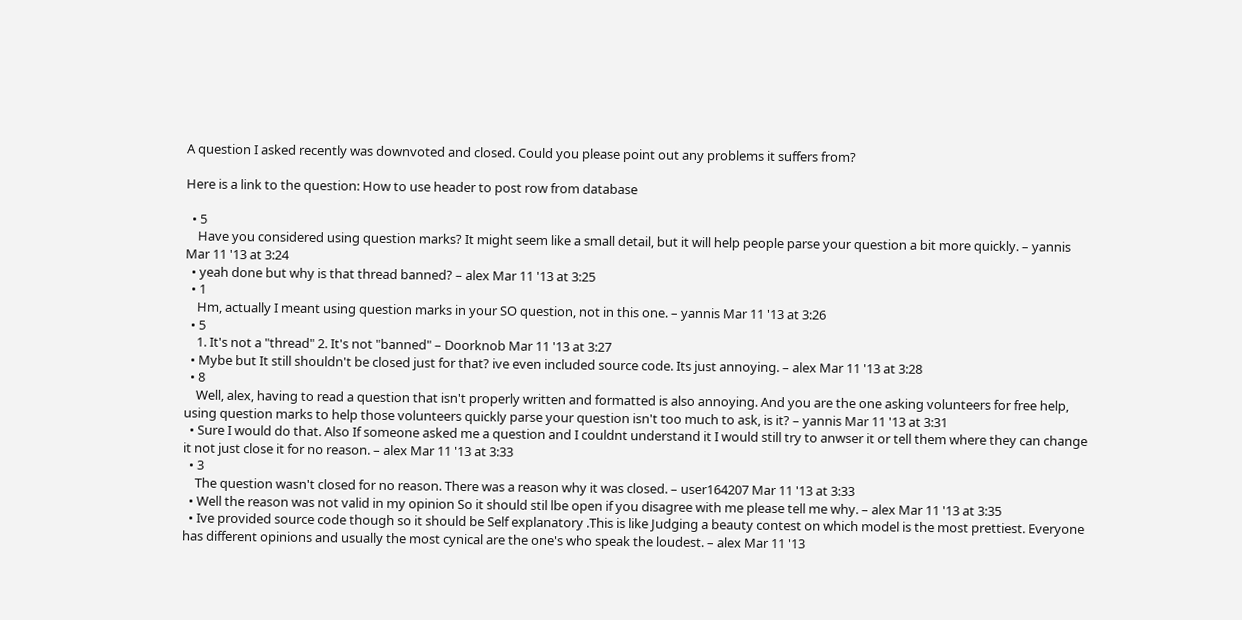A question I asked recently was downvoted and closed. Could you please point out any problems it suffers from?

Here is a link to the question: How to use header to post row from database

  • 5
    Have you considered using question marks? It might seem like a small detail, but it will help people parse your question a bit more quickly. – yannis Mar 11 '13 at 3:24
  • yeah done but why is that thread banned? – alex Mar 11 '13 at 3:25
  • 1
    Hm, actually I meant using question marks in your SO question, not in this one. – yannis Mar 11 '13 at 3:26
  • 5
    1. It's not a "thread" 2. It's not "banned" – Doorknob Mar 11 '13 at 3:27
  • Mybe but It still shouldn't be closed just for that? ive even included source code. Its just annoying. – alex Mar 11 '13 at 3:28
  • 8
    Well, alex, having to read a question that isn't properly written and formatted is also annoying. And you are the one asking volunteers for free help, using question marks to help those volunteers quickly parse your question isn't too much to ask, is it? – yannis Mar 11 '13 at 3:31
  • Sure I would do that. Also If someone asked me a question and I couldnt understand it I would still try to anwser it or tell them where they can change it not just close it for no reason. – alex Mar 11 '13 at 3:33
  • 3
    The question wasn't closed for no reason. There was a reason why it was closed. – user164207 Mar 11 '13 at 3:33
  • Well the reason was not valid in my opinion So it should stil lbe open if you disagree with me please tell me why. – alex Mar 11 '13 at 3:35
  • Ive provided source code though so it should be Self explanatory .This is like Judging a beauty contest on which model is the most prettiest. Everyone has different opinions and usually the most cynical are the one's who speak the loudest. – alex Mar 11 '13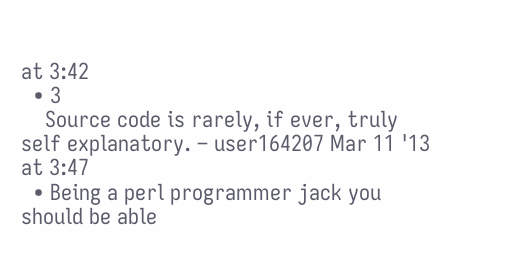at 3:42
  • 3
    Source code is rarely, if ever, truly self explanatory. – user164207 Mar 11 '13 at 3:47
  • Being a perl programmer jack you should be able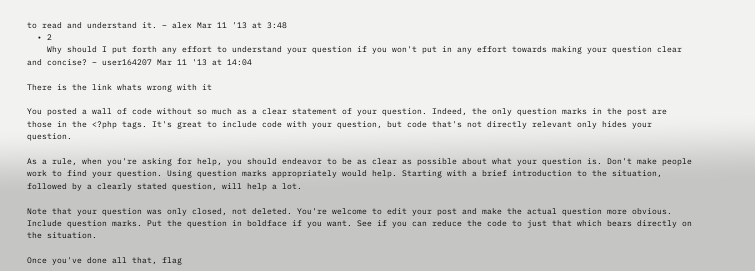to read and understand it. – alex Mar 11 '13 at 3:48
  • 2
    Why should I put forth any effort to understand your question if you won't put in any effort towards making your question clear and concise? – user164207 Mar 11 '13 at 14:04

There is the link whats wrong with it

You posted a wall of code without so much as a clear statement of your question. Indeed, the only question marks in the post are those in the <?php tags. It's great to include code with your question, but code that's not directly relevant only hides your question.

As a rule, when you're asking for help, you should endeavor to be as clear as possible about what your question is. Don't make people work to find your question. Using question marks appropriately would help. Starting with a brief introduction to the situation, followed by a clearly stated question, will help a lot.

Note that your question was only closed, not deleted. You're welcome to edit your post and make the actual question more obvious. Include question marks. Put the question in boldface if you want. See if you can reduce the code to just that which bears directly on the situation.

Once you've done all that, flag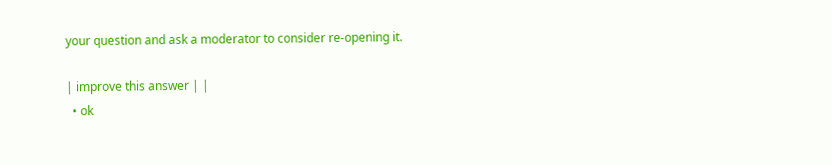your question and ask a moderator to consider re-opening it.

| improve this answer | |
  • ok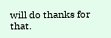will do thanks for that.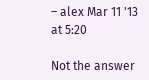– alex Mar 11 '13 at 5:20

Not the answer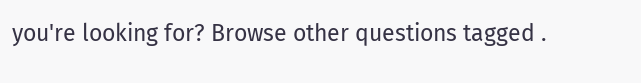you're looking for? Browse other questions tagged .